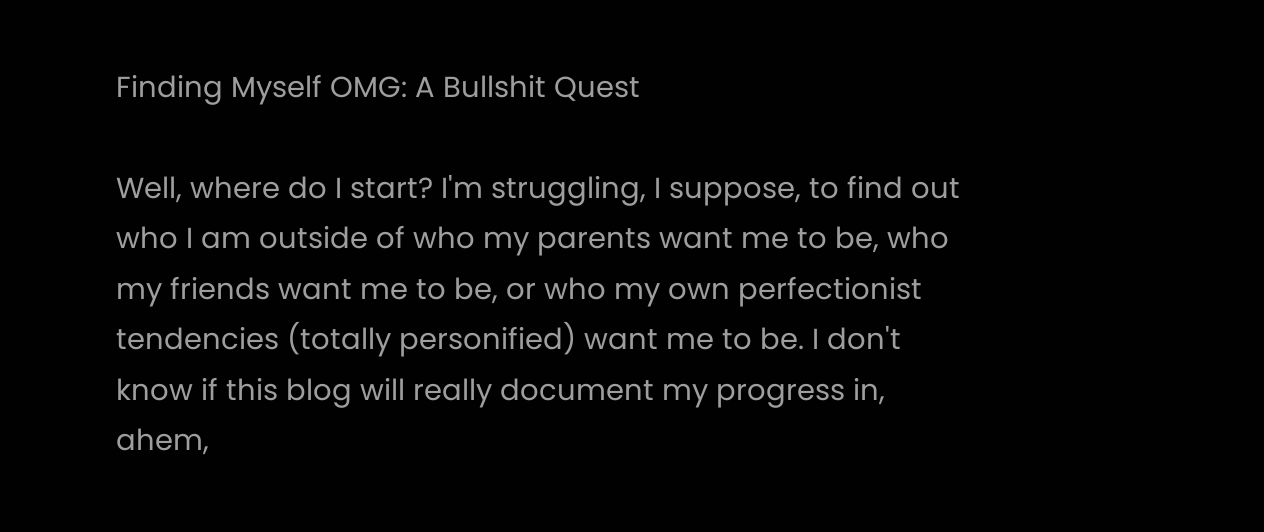Finding Myself OMG: A Bullshit Quest

Well, where do I start? I'm struggling, I suppose, to find out who I am outside of who my parents want me to be, who my friends want me to be, or who my own perfectionist tendencies (totally personified) want me to be. I don't know if this blog will really document my progress in, ahem,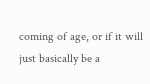coming of age, or if it will just basically be a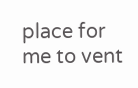place for me to vent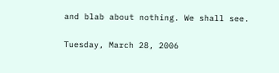and blab about nothing. We shall see.

Tuesday, March 28, 2006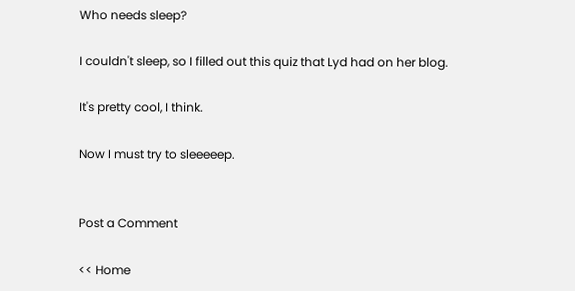Who needs sleep?

I couldn't sleep, so I filled out this quiz that Lyd had on her blog.

It's pretty cool, I think.

Now I must try to sleeeeep.


Post a Comment

<< Home